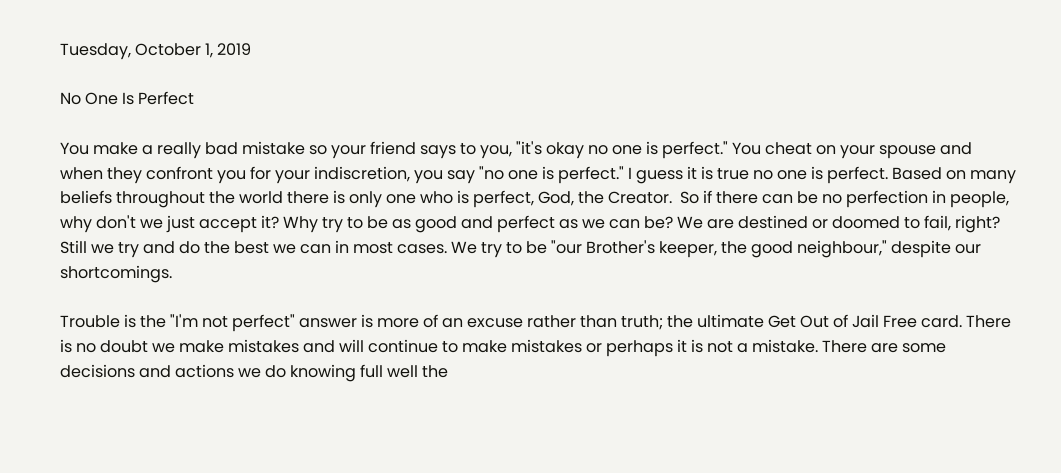Tuesday, October 1, 2019

No One Is Perfect

You make a really bad mistake so your friend says to you, "it's okay no one is perfect." You cheat on your spouse and when they confront you for your indiscretion, you say "no one is perfect." I guess it is true no one is perfect. Based on many beliefs throughout the world there is only one who is perfect, God, the Creator.  So if there can be no perfection in people, why don't we just accept it? Why try to be as good and perfect as we can be? We are destined or doomed to fail, right? Still we try and do the best we can in most cases. We try to be "our Brother's keeper, the good neighbour," despite our shortcomings.

Trouble is the "I'm not perfect" answer is more of an excuse rather than truth; the ultimate Get Out of Jail Free card. There is no doubt we make mistakes and will continue to make mistakes or perhaps it is not a mistake. There are some decisions and actions we do knowing full well the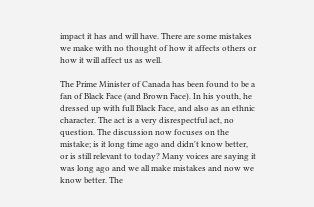impact it has and will have. There are some mistakes we make with no thought of how it affects others or how it will affect us as well.

The Prime Minister of Canada has been found to be a fan of Black Face (and Brown Face). In his youth, he dressed up with full Black Face, and also as an ethnic character. The act is a very disrespectful act, no question. The discussion now focuses on the mistake; is it long time ago and didn't know better, or is still relevant to today? Many voices are saying it was long ago and we all make mistakes and now we know better. The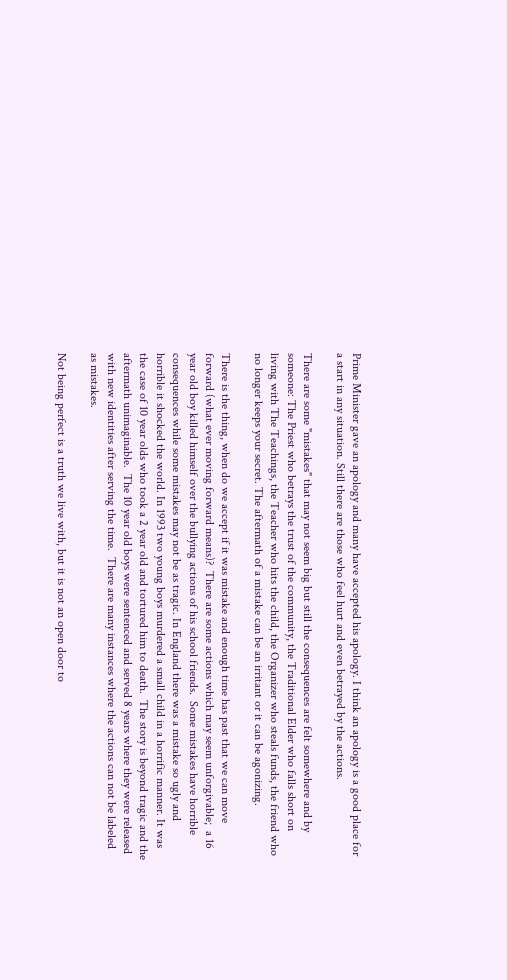Prime Minister gave an apology and many have accepted his apology. I think an apology is a good place for a start in any situation. Still there are those who feel hurt and even betrayed by the actions.

There are some "mistakes" that may not seem big but still the consequences are felt somewhere and by someone: The Priest who betrays the trust of the community, the Traditional Elder who falls short on living with The Teachings, the Teacher who hits the child, the Organizer who steals funds, the friend who no longer keeps your secret. The aftermath of a mistake can be an irritant or it can be agonizing.

There is the thing, when do we accept if it was mistake and enough time has past that we can move forward (what ever moving forward means)?  There are some actions which may seem unforgivable;  a 16 year old boy killed himself over the bullying actions of his school friends.  Some mistakes have horrible consequences while some mistakes may not be as tragic. In England there was a mistake so ugly and horrible it shocked the world. In 1993 two young boys murdered a small child in a horrific manner. It was the case of 10 year olds who took a 2 year old and tortured him to death.  The story is beyond tragic and the aftermath unimaginable.  The 10 year old boys were sentenced and served 8 years where they were released with new identities after serving the time.  There are many instances where the actions can not be labeled as mistakes.

Not being perfect is a truth we live with, but it is not an open door to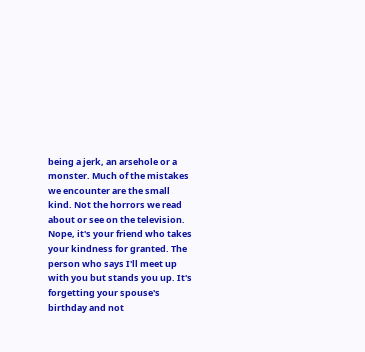being a jerk, an arsehole or a monster. Much of the mistakes we encounter are the small kind. Not the horrors we read about or see on the television. Nope, it's your friend who takes your kindness for granted. The person who says I'll meet up with you but stands you up. It's forgetting your spouse's birthday and not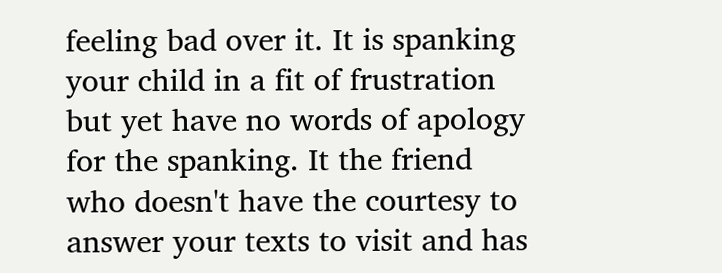feeling bad over it. It is spanking your child in a fit of frustration but yet have no words of apology for the spanking. It the friend who doesn't have the courtesy to answer your texts to visit and has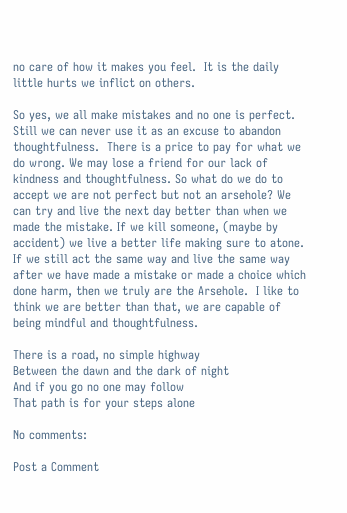no care of how it makes you feel.  It is the daily little hurts we inflict on others.

So yes, we all make mistakes and no one is perfect. Still we can never use it as an excuse to abandon thoughtfulness.  There is a price to pay for what we do wrong. We may lose a friend for our lack of kindness and thoughtfulness. So what do we do to accept we are not perfect but not an arsehole? We can try and live the next day better than when we made the mistake. If we kill someone, (maybe by accident) we live a better life making sure to atone. If we still act the same way and live the same way after we have made a mistake or made a choice which done harm, then we truly are the Arsehole.  I like to think we are better than that, we are capable of being mindful and thoughtfulness.

There is a road, no simple highway
Between the dawn and the dark of night
And if you go no one may follow
That path is for your steps alone

No comments:

Post a Comment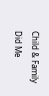Child & Family Did Me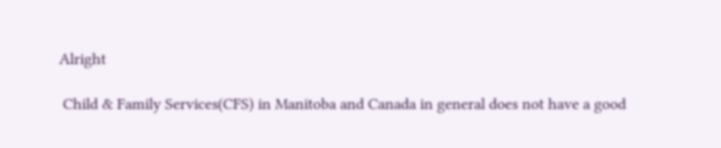Alright

 Child & Family Services(CFS) in Manitoba and Canada in general does not have a good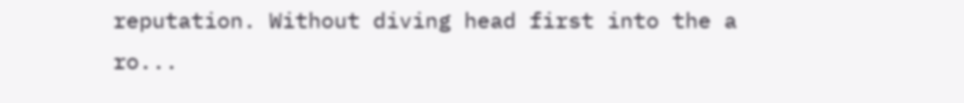reputation. Without diving head first into the a ro...